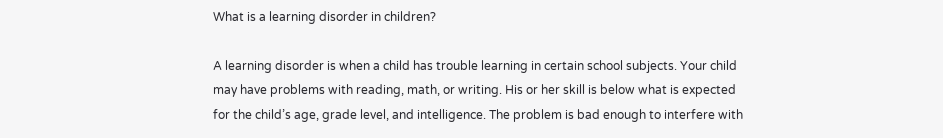What is a learning disorder in children?

A learning disorder is when a child has trouble learning in certain school subjects. Your child may have problems with reading, math, or writing. His or her skill is below what is expected for the child’s age, grade level, and intelligence. The problem is bad enough to interfere with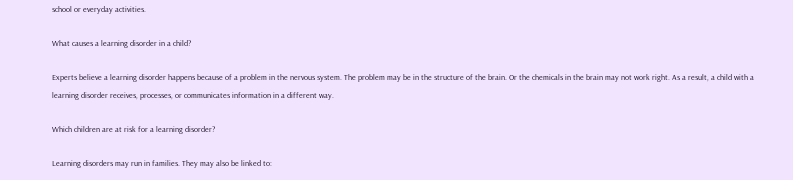school or everyday activities.

What causes a learning disorder in a child?

Experts believe a learning disorder happens because of a problem in the nervous system. The problem may be in the structure of the brain. Or the chemicals in the brain may not work right. As a result, a child with a learning disorder receives, processes, or communicates information in a different way.

Which children are at risk for a learning disorder?

Learning disorders may run in families. They may also be linked to: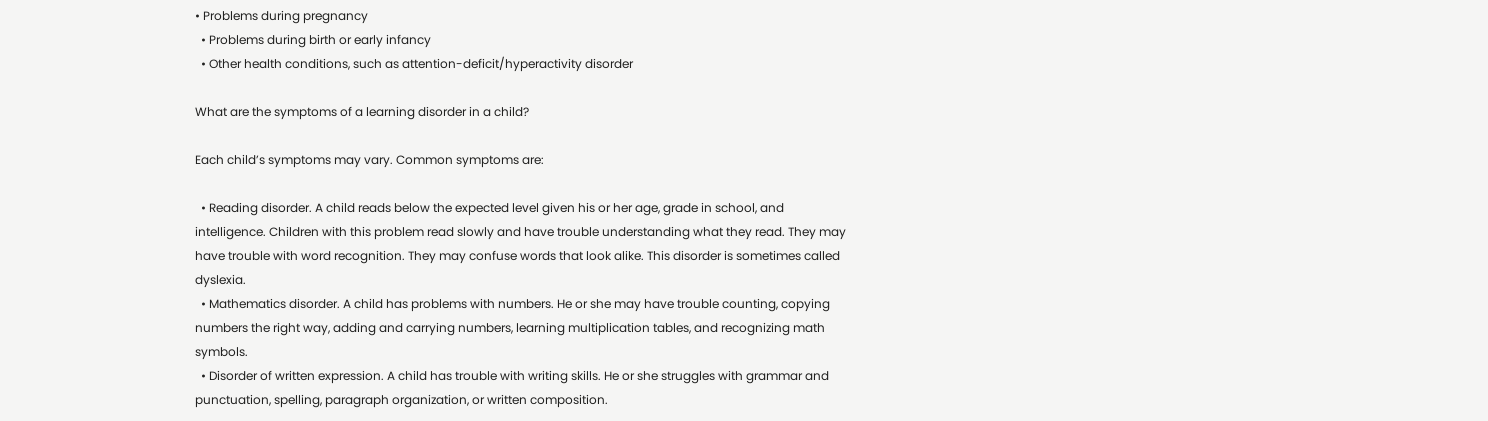• Problems during pregnancy
  • Problems during birth or early infancy
  • Other health conditions, such as attention-deficit/hyperactivity disorder

What are the symptoms of a learning disorder in a child?

Each child’s symptoms may vary. Common symptoms are:

  • Reading disorder. A child reads below the expected level given his or her age, grade in school, and intelligence. Children with this problem read slowly and have trouble understanding what they read. They may have trouble with word recognition. They may confuse words that look alike. This disorder is sometimes called dyslexia.
  • Mathematics disorder. A child has problems with numbers. He or she may have trouble counting, copying numbers the right way, adding and carrying numbers, learning multiplication tables, and recognizing math symbols.
  • Disorder of written expression. A child has trouble with writing skills. He or she struggles with grammar and punctuation, spelling, paragraph organization, or written composition.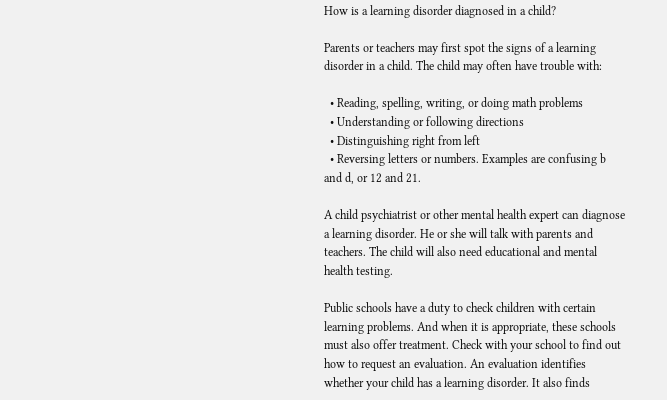How is a learning disorder diagnosed in a child?

Parents or teachers may first spot the signs of a learning disorder in a child. The child may often have trouble with:

  • Reading, spelling, writing, or doing math problems
  • Understanding or following directions
  • Distinguishing right from left
  • Reversing letters or numbers. Examples are confusing b and d, or 12 and 21.

A child psychiatrist or other mental health expert can diagnose a learning disorder. He or she will talk with parents and teachers. The child will also need educational and mental health testing.

Public schools have a duty to check children with certain learning problems. And when it is appropriate, these schools must also offer treatment. Check with your school to find out how to request an evaluation. An evaluation identifies whether your child has a learning disorder. It also finds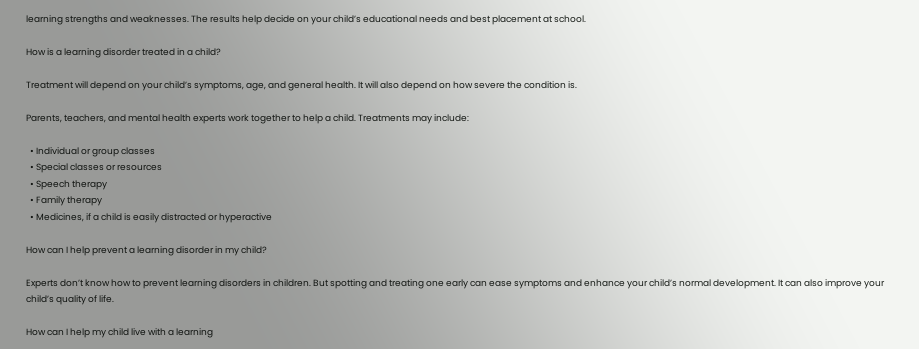learning strengths and weaknesses. The results help decide on your child’s educational needs and best placement at school.

How is a learning disorder treated in a child?

Treatment will depend on your child’s symptoms, age, and general health. It will also depend on how severe the condition is.

Parents, teachers, and mental health experts work together to help a child. Treatments may include:

  • Individual or group classes
  • Special classes or resources
  • Speech therapy
  • Family therapy
  • Medicines, if a child is easily distracted or hyperactive

How can I help prevent a learning disorder in my child?

Experts don’t know how to prevent learning disorders in children. But spotting and treating one early can ease symptoms and enhance your child’s normal development. It can also improve your child’s quality of life.

How can I help my child live with a learning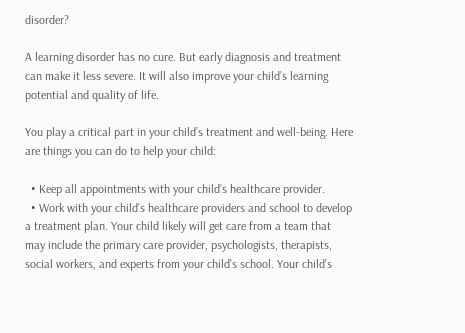disorder?

A learning disorder has no cure. But early diagnosis and treatment can make it less severe. It will also improve your child’s learning potential and quality of life.

You play a critical part in your child’s treatment and well-being. Here are things you can do to help your child:

  • Keep all appointments with your child’s healthcare provider.
  • Work with your child’s healthcare providers and school to develop a treatment plan. Your child likely will get care from a team that may include the primary care provider, psychologists, therapists, social workers, and experts from your child’s school. Your child’s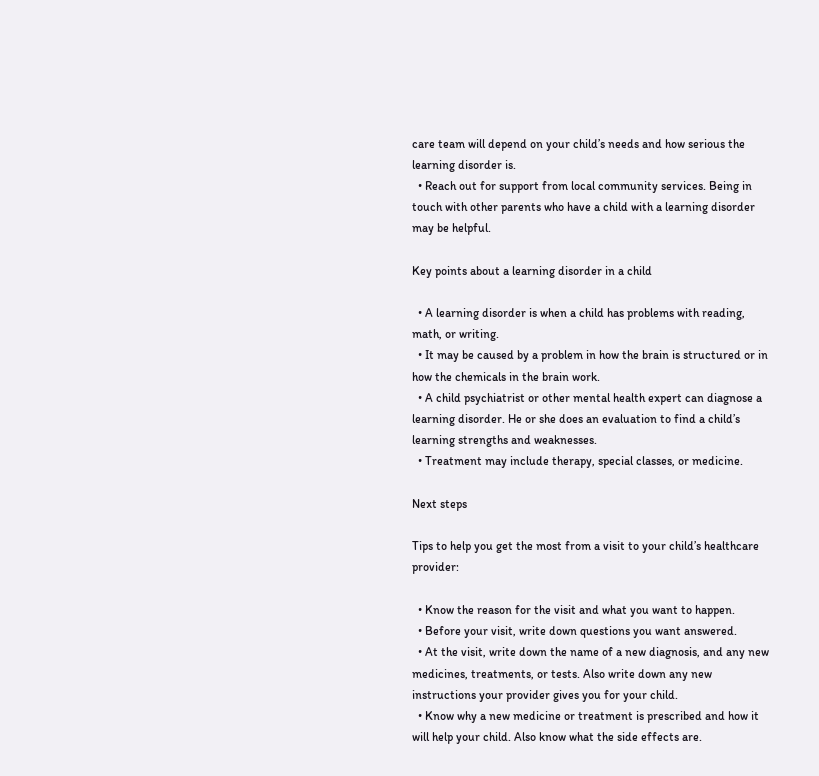care team will depend on your child’s needs and how serious the learning disorder is.
  • Reach out for support from local community services. Being in touch with other parents who have a child with a learning disorder may be helpful.

Key points about a learning disorder in a child

  • A learning disorder is when a child has problems with reading, math, or writing.
  • It may be caused by a problem in how the brain is structured or in how the chemicals in the brain work.
  • A child psychiatrist or other mental health expert can diagnose a learning disorder. He or she does an evaluation to find a child’s learning strengths and weaknesses.
  • Treatment may include therapy, special classes, or medicine.

Next steps

Tips to help you get the most from a visit to your child’s healthcare provider:

  • Know the reason for the visit and what you want to happen.
  • Before your visit, write down questions you want answered.
  • At the visit, write down the name of a new diagnosis, and any new medicines, treatments, or tests. Also write down any new instructions your provider gives you for your child.
  • Know why a new medicine or treatment is prescribed and how it will help your child. Also know what the side effects are.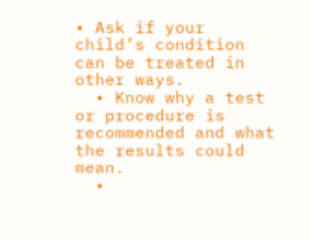• Ask if your child’s condition can be treated in other ways.
  • Know why a test or procedure is recommended and what the results could mean.
  •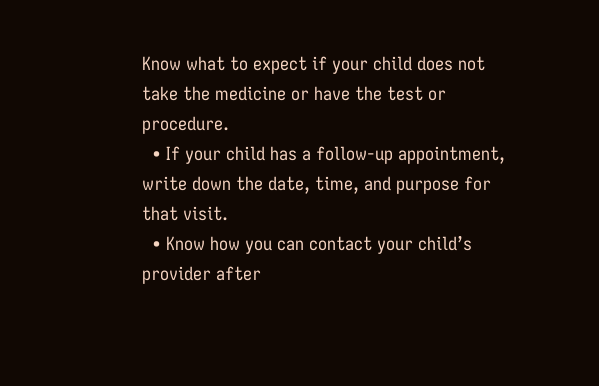Know what to expect if your child does not take the medicine or have the test or procedure.
  • If your child has a follow-up appointment, write down the date, time, and purpose for that visit.
  • Know how you can contact your child’s provider after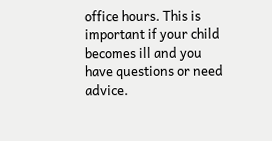office hours. This is important if your child becomes ill and you have questions or need advice.